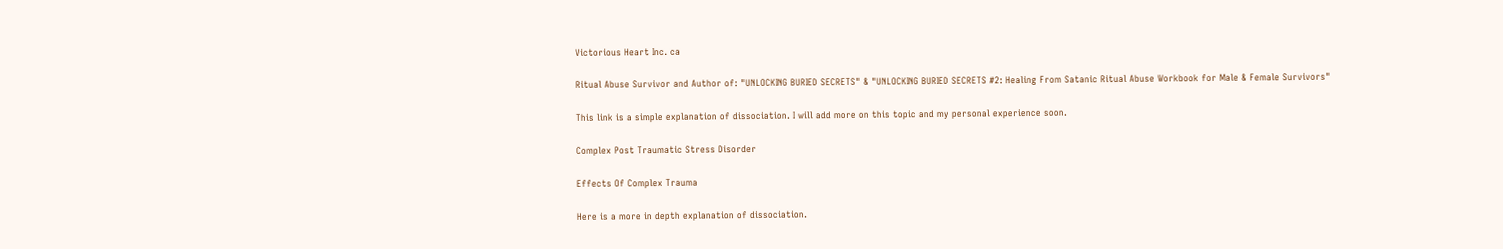Victorious Heart Inc. ca

Ritual Abuse Survivor and Author of: "UNLOCKING BURIED SECRETS" & "UNLOCKING BURIED SECRETS #2: Healing From Satanic Ritual Abuse Workbook for Male & Female Survivors"

This link is a simple explanation of dissociation. I will add more on this topic and my personal experience soon.

Complex Post Traumatic Stress Disorder

Effects Of Complex Trauma

Here is a more in depth explanation of dissociation.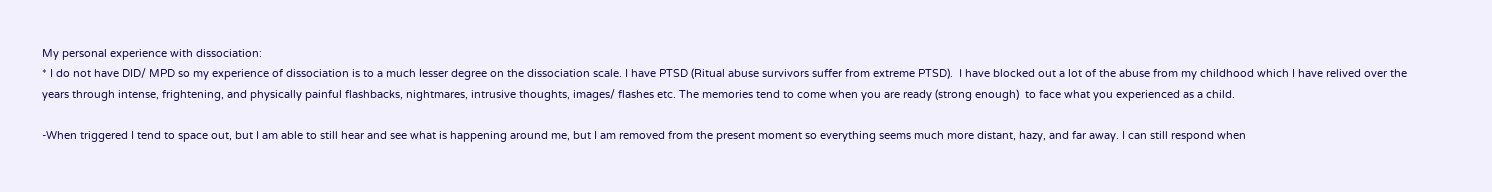My personal experience with dissociation:
* I do not have DID/ MPD so my experience of dissociation is to a much lesser degree on the dissociation scale. I have PTSD (Ritual abuse survivors suffer from extreme PTSD).  I have blocked out a lot of the abuse from my childhood which I have relived over the years through intense, frightening, and physically painful flashbacks, nightmares, intrusive thoughts, images/ flashes etc. The memories tend to come when you are ready (strong enough)  to face what you experienced as a child.

-When triggered I tend to space out, but I am able to still hear and see what is happening around me, but I am removed from the present moment so everything seems much more distant, hazy, and far away. I can still respond when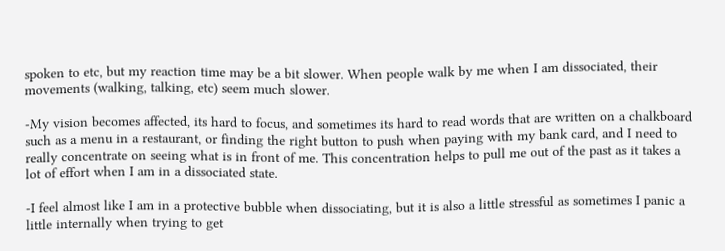spoken to etc, but my reaction time may be a bit slower. When people walk by me when I am dissociated, their movements (walking, talking, etc) seem much slower.

-My vision becomes affected, its hard to focus, and sometimes its hard to read words that are written on a chalkboard such as a menu in a restaurant, or finding the right button to push when paying with my bank card, and I need to really concentrate on seeing what is in front of me. This concentration helps to pull me out of the past as it takes a lot of effort when I am in a dissociated state.

-I feel almost like I am in a protective bubble when dissociating, but it is also a little stressful as sometimes I panic a little internally when trying to get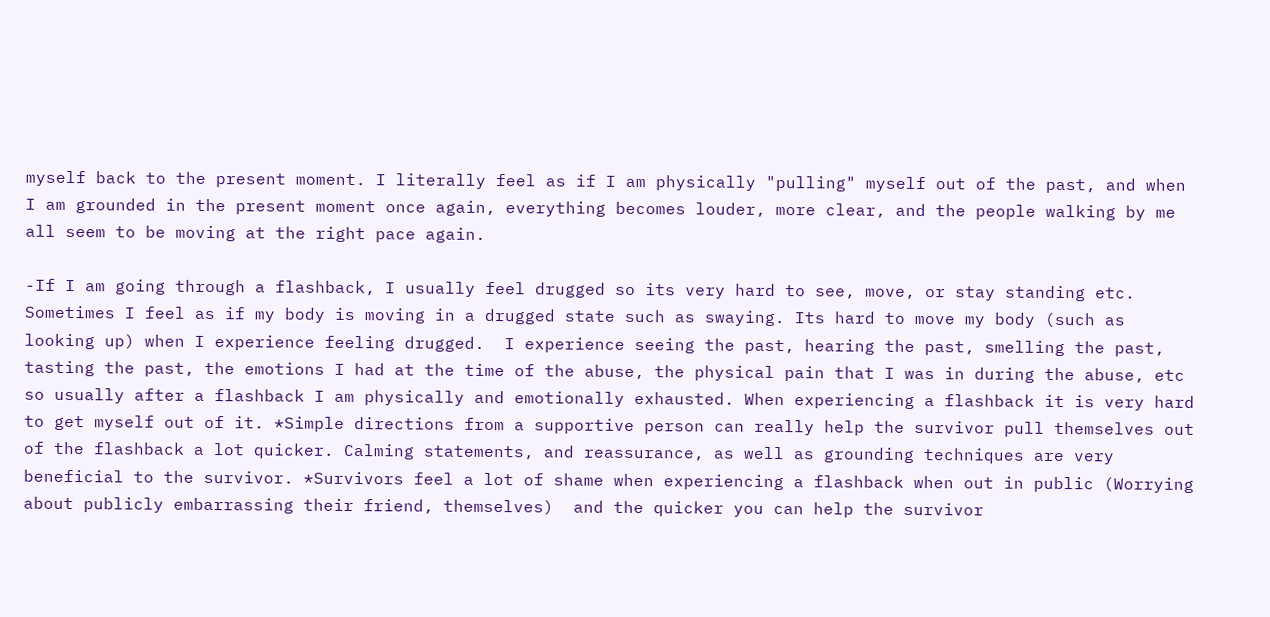myself back to the present moment. I literally feel as if I am physically "pulling" myself out of the past, and when I am grounded in the present moment once again, everything becomes louder, more clear, and the people walking by me all seem to be moving at the right pace again.

-If I am going through a flashback, I usually feel drugged so its very hard to see, move, or stay standing etc. Sometimes I feel as if my body is moving in a drugged state such as swaying. Its hard to move my body (such as looking up) when I experience feeling drugged.  I experience seeing the past, hearing the past, smelling the past, tasting the past, the emotions I had at the time of the abuse, the physical pain that I was in during the abuse, etc so usually after a flashback I am physically and emotionally exhausted. When experiencing a flashback it is very hard to get myself out of it. *Simple directions from a supportive person can really help the survivor pull themselves out of the flashback a lot quicker. Calming statements, and reassurance, as well as grounding techniques are very beneficial to the survivor. *Survivors feel a lot of shame when experiencing a flashback when out in public (Worrying about publicly embarrassing their friend, themselves)  and the quicker you can help the survivor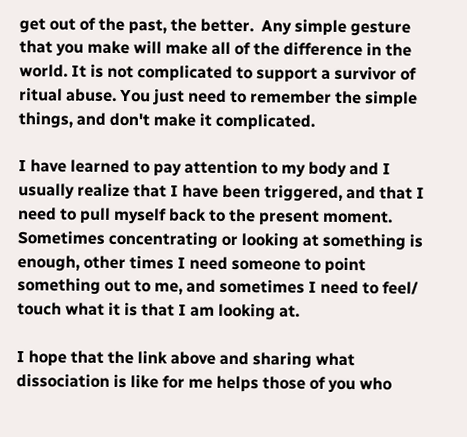get out of the past, the better.  Any simple gesture that you make will make all of the difference in the world. It is not complicated to support a survivor of ritual abuse. You just need to remember the simple things, and don't make it complicated.

I have learned to pay attention to my body and I usually realize that I have been triggered, and that I need to pull myself back to the present moment. Sometimes concentrating or looking at something is enough, other times I need someone to point something out to me, and sometimes I need to feel/ touch what it is that I am looking at.

I hope that the link above and sharing what dissociation is like for me helps those of you who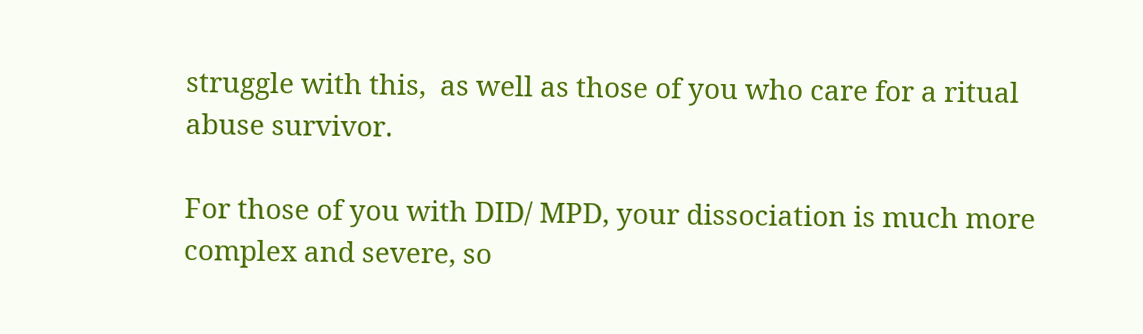struggle with this,  as well as those of you who care for a ritual abuse survivor.

For those of you with DID/ MPD, your dissociation is much more complex and severe, so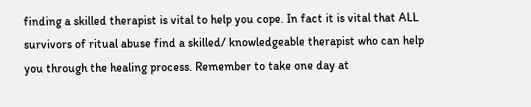finding a skilled therapist is vital to help you cope. In fact it is vital that ALL survivors of ritual abuse find a skilled/ knowledgeable therapist who can help you through the healing process. Remember to take one day at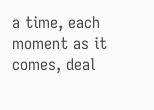a time, each moment as it comes, deal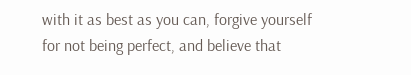with it as best as you can, forgive yourself for not being perfect, and believe that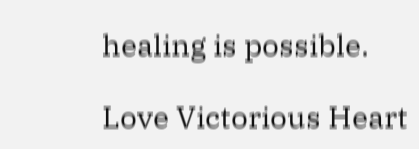healing is possible.

Love Victorious Heart